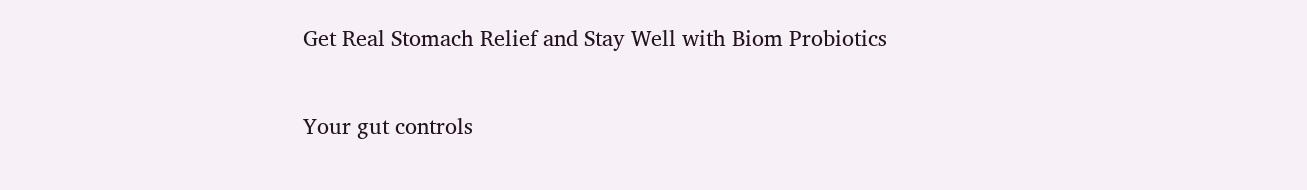Get Real Stomach Relief and Stay Well with Biom Probiotics

Your gut controls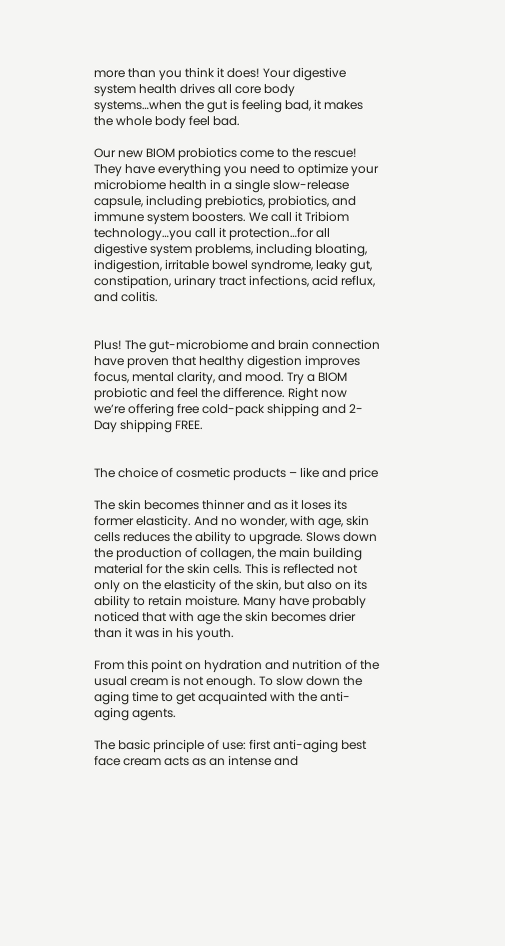more than you think it does! Your digestive system health drives all core body systems…when the gut is feeling bad, it makes the whole body feel bad.

Our new BIOM probiotics come to the rescue! They have everything you need to optimize your microbiome health in a single slow-release capsule, including prebiotics, probiotics, and immune system boosters. We call it Tribiom technology…you call it protection…for all digestive system problems, including bloating, indigestion, irritable bowel syndrome, leaky gut, constipation, urinary tract infections, acid reflux, and colitis.


Plus! The gut-microbiome and brain connection have proven that healthy digestion improves focus, mental clarity, and mood. Try a BIOM probiotic and feel the difference. Right now we’re offering free cold-pack shipping and 2-Day shipping FREE.


The choice of cosmetic products – like and price

The skin becomes thinner and as it loses its former elasticity. And no wonder, with age, skin cells reduces the ability to upgrade. Slows down the production of collagen, the main building material for the skin cells. This is reflected not only on the elasticity of the skin, but also on its ability to retain moisture. Many have probably noticed that with age the skin becomes drier than it was in his youth.

From this point on hydration and nutrition of the usual cream is not enough. To slow down the aging time to get acquainted with the anti-aging agents.

The basic principle of use: first anti-aging best face cream acts as an intense and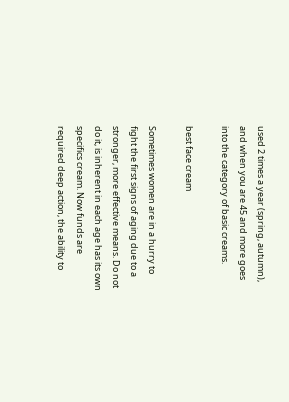used 2 times a year (spring, autumn), and when you are 45 and more goes into the category of basic creams.

best face cream

Sometimes women are in a hurry to fight the first signs of aging due to a stronger, more effective means. Do not do it, is inherent in each age has its own specifics cream. Now funds are required deep action, the ability to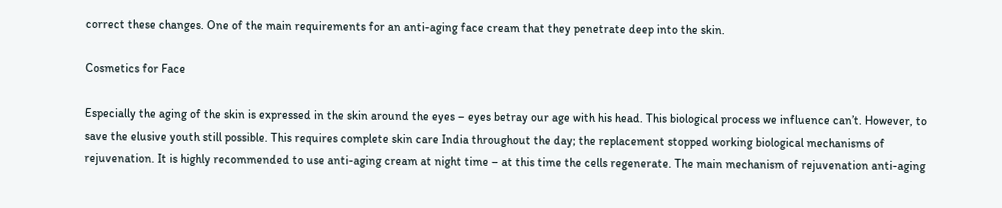correct these changes. One of the main requirements for an anti-aging face cream that they penetrate deep into the skin.

Cosmetics for Face

Especially the aging of the skin is expressed in the skin around the eyes – eyes betray our age with his head. This biological process we influence can’t. However, to save the elusive youth still possible. This requires complete skin care India throughout the day; the replacement stopped working biological mechanisms of rejuvenation. It is highly recommended to use anti-aging cream at night time – at this time the cells regenerate. The main mechanism of rejuvenation anti-aging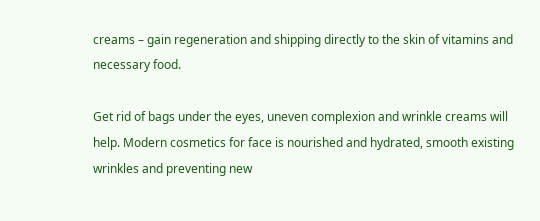creams – gain regeneration and shipping directly to the skin of vitamins and necessary food.

Get rid of bags under the eyes, uneven complexion and wrinkle creams will help. Modern cosmetics for face is nourished and hydrated, smooth existing wrinkles and preventing new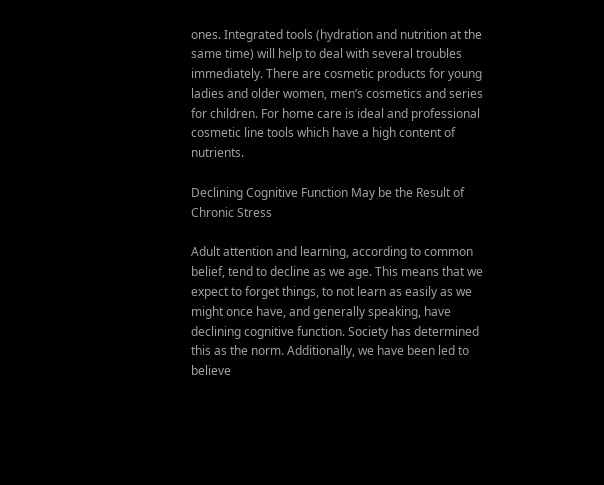ones. Integrated tools (hydration and nutrition at the same time) will help to deal with several troubles immediately. There are cosmetic products for young ladies and older women, men’s cosmetics and series for children. For home care is ideal and professional cosmetic line tools which have a high content of nutrients.

Declining Cognitive Function May be the Result of Chronic Stress

Adult attention and learning, according to common belief, tend to decline as we age. This means that we expect to forget things, to not learn as easily as we might once have, and generally speaking, have declining cognitive function. Society has determined this as the norm. Additionally, we have been led to believe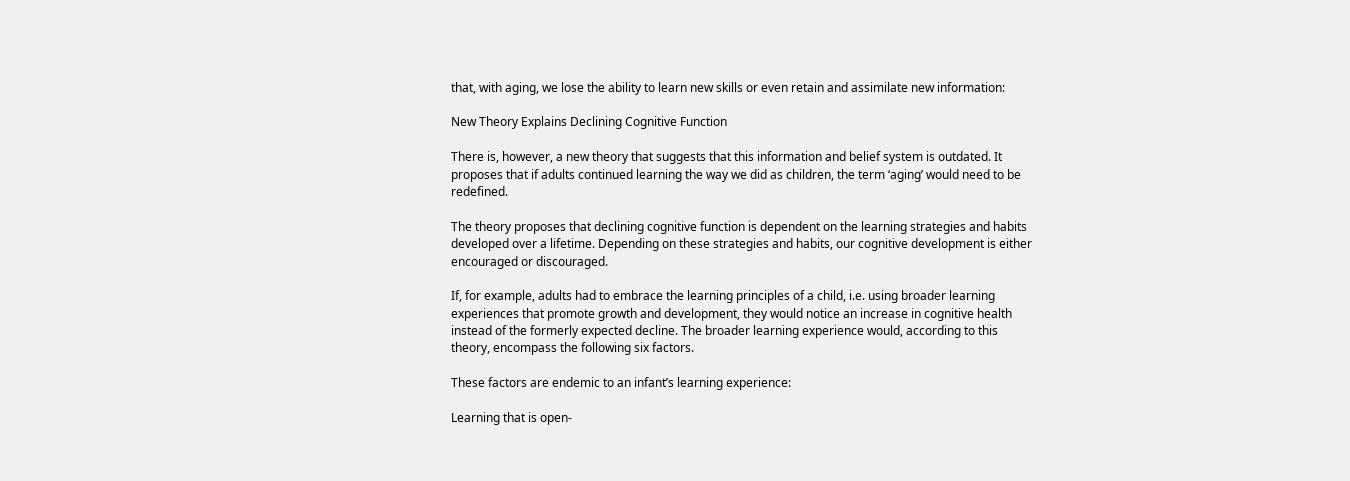that, with aging, we lose the ability to learn new skills or even retain and assimilate new information:

New Theory Explains Declining Cognitive Function

There is, however, a new theory that suggests that this information and belief system is outdated. It proposes that if adults continued learning the way we did as children, the term ‘aging’ would need to be redefined.

The theory proposes that declining cognitive function is dependent on the learning strategies and habits developed over a lifetime. Depending on these strategies and habits, our cognitive development is either encouraged or discouraged.

If, for example, adults had to embrace the learning principles of a child, i.e. using broader learning experiences that promote growth and development, they would notice an increase in cognitive health instead of the formerly expected decline. The broader learning experience would, according to this theory, encompass the following six factors.

These factors are endemic to an infant’s learning experience:

Learning that is open-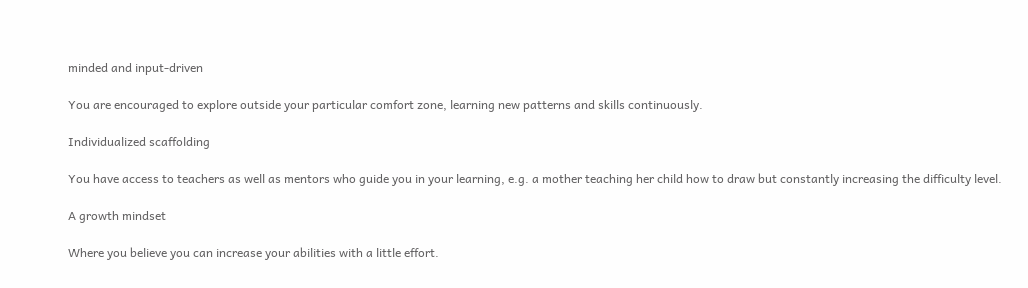minded and input-driven

You are encouraged to explore outside your particular comfort zone, learning new patterns and skills continuously.

Individualized scaffolding

You have access to teachers as well as mentors who guide you in your learning, e.g. a mother teaching her child how to draw but constantly increasing the difficulty level.

A growth mindset

Where you believe you can increase your abilities with a little effort.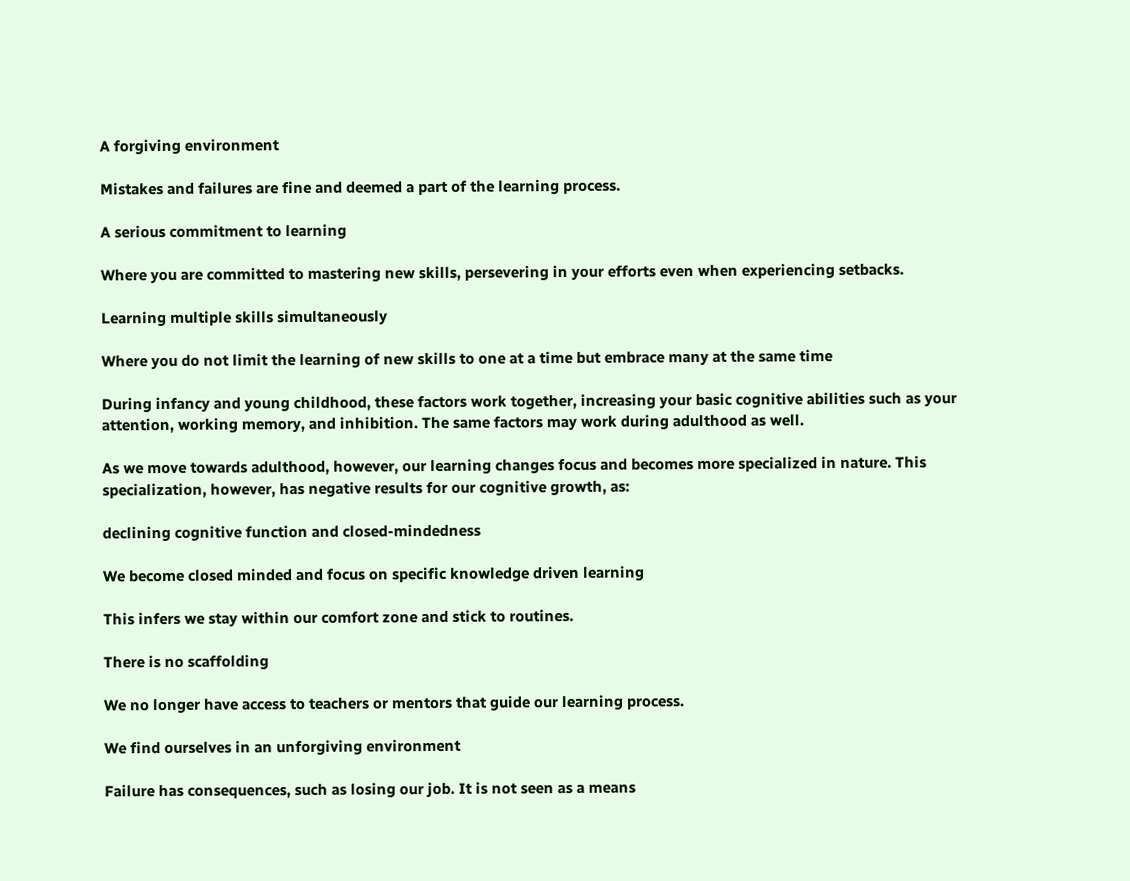A forgiving environment

Mistakes and failures are fine and deemed a part of the learning process.

A serious commitment to learning

Where you are committed to mastering new skills, persevering in your efforts even when experiencing setbacks.

Learning multiple skills simultaneously

Where you do not limit the learning of new skills to one at a time but embrace many at the same time

During infancy and young childhood, these factors work together, increasing your basic cognitive abilities such as your attention, working memory, and inhibition. The same factors may work during adulthood as well.

As we move towards adulthood, however, our learning changes focus and becomes more specialized in nature. This specialization, however, has negative results for our cognitive growth, as:

declining cognitive function and closed-mindedness

We become closed minded and focus on specific knowledge driven learning

This infers we stay within our comfort zone and stick to routines.

There is no scaffolding

We no longer have access to teachers or mentors that guide our learning process.

We find ourselves in an unforgiving environment

Failure has consequences, such as losing our job. It is not seen as a means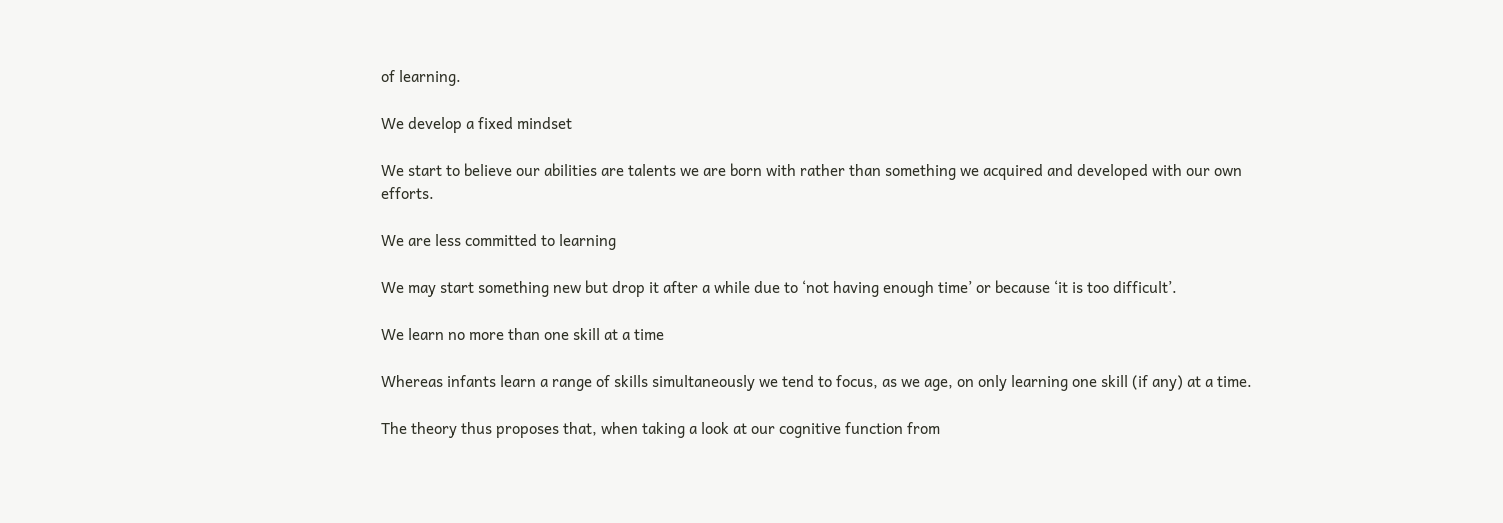of learning.

We develop a fixed mindset

We start to believe our abilities are talents we are born with rather than something we acquired and developed with our own efforts.

We are less committed to learning

We may start something new but drop it after a while due to ‘not having enough time’ or because ‘it is too difficult’.

We learn no more than one skill at a time

Whereas infants learn a range of skills simultaneously we tend to focus, as we age, on only learning one skill (if any) at a time.

The theory thus proposes that, when taking a look at our cognitive function from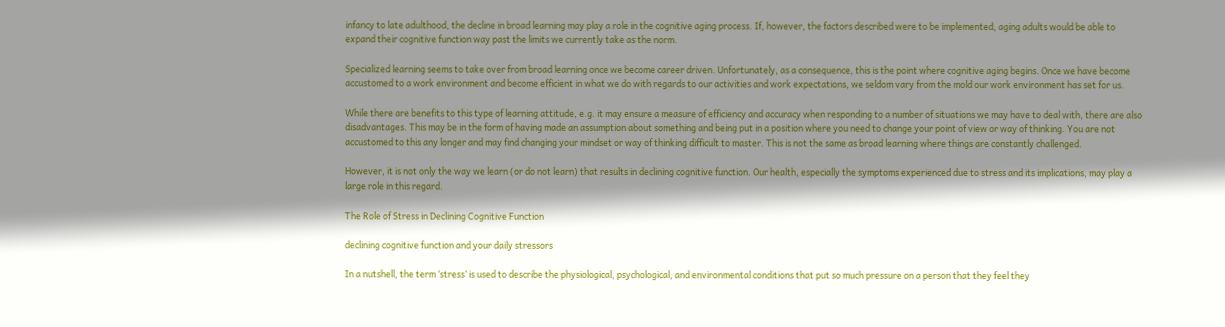infancy to late adulthood, the decline in broad learning may play a role in the cognitive aging process. If, however, the factors described were to be implemented, aging adults would be able to expand their cognitive function way past the limits we currently take as the norm.

Specialized learning seems to take over from broad learning once we become career driven. Unfortunately, as a consequence, this is the point where cognitive aging begins. Once we have become accustomed to a work environment and become efficient in what we do with regards to our activities and work expectations, we seldom vary from the mold our work environment has set for us.

While there are benefits to this type of learning attitude, e.g. it may ensure a measure of efficiency and accuracy when responding to a number of situations we may have to deal with, there are also disadvantages. This may be in the form of having made an assumption about something and being put in a position where you need to change your point of view or way of thinking. You are not accustomed to this any longer and may find changing your mindset or way of thinking difficult to master. This is not the same as broad learning where things are constantly challenged.

However, it is not only the way we learn (or do not learn) that results in declining cognitive function. Our health, especially the symptoms experienced due to stress and its implications, may play a large role in this regard.

The Role of Stress in Declining Cognitive Function

declining cognitive function and your daily stressors

In a nutshell, the term ‘stress’ is used to describe the physiological, psychological, and environmental conditions that put so much pressure on a person that they feel they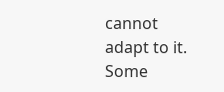cannot adapt to it. Some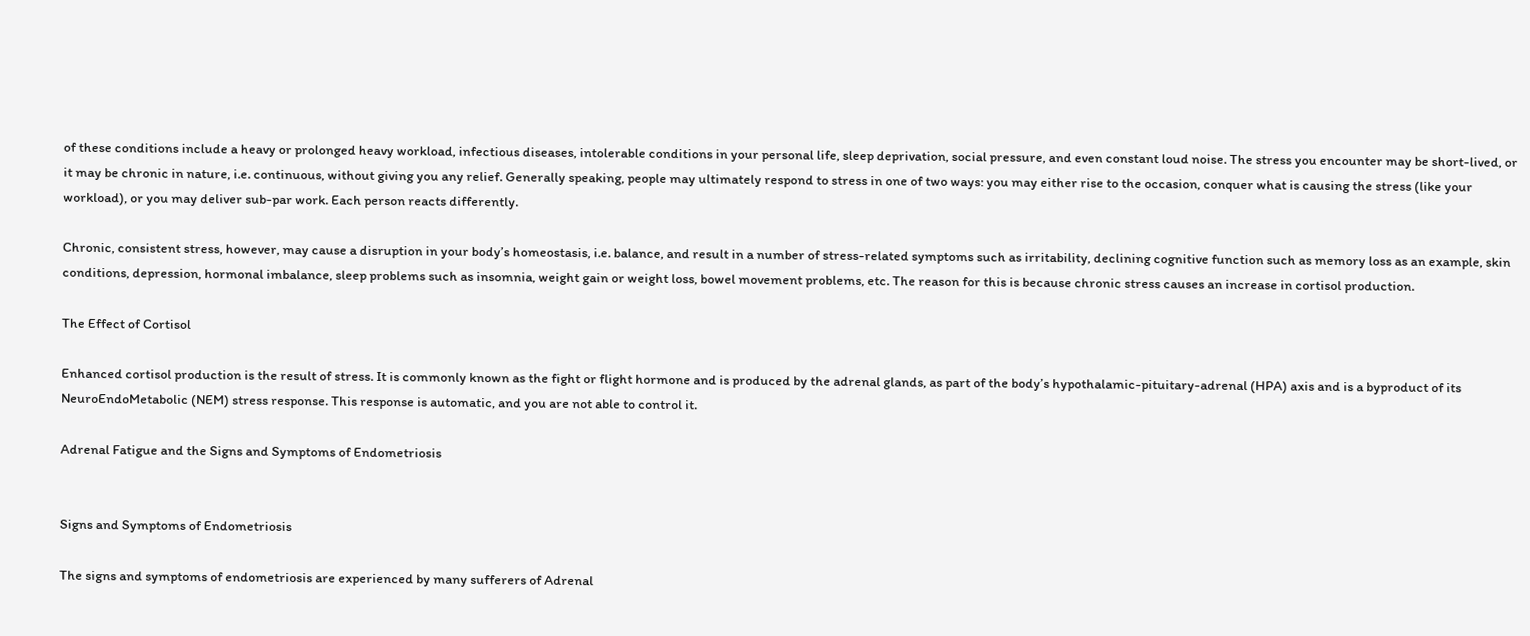of these conditions include a heavy or prolonged heavy workload, infectious diseases, intolerable conditions in your personal life, sleep deprivation, social pressure, and even constant loud noise. The stress you encounter may be short-lived, or it may be chronic in nature, i.e. continuous, without giving you any relief. Generally speaking, people may ultimately respond to stress in one of two ways: you may either rise to the occasion, conquer what is causing the stress (like your workload), or you may deliver sub-par work. Each person reacts differently.

Chronic, consistent stress, however, may cause a disruption in your body’s homeostasis, i.e. balance, and result in a number of stress-related symptoms such as irritability, declining cognitive function such as memory loss as an example, skin conditions, depression, hormonal imbalance, sleep problems such as insomnia, weight gain or weight loss, bowel movement problems, etc. The reason for this is because chronic stress causes an increase in cortisol production.

The Effect of Cortisol

Enhanced cortisol production is the result of stress. It is commonly known as the fight or flight hormone and is produced by the adrenal glands, as part of the body’s hypothalamic-pituitary-adrenal (HPA) axis and is a byproduct of its NeuroEndoMetabolic (NEM) stress response. This response is automatic, and you are not able to control it.

Adrenal Fatigue and the Signs and Symptoms of Endometriosis


Signs and Symptoms of Endometriosis

The signs and symptoms of endometriosis are experienced by many sufferers of Adrenal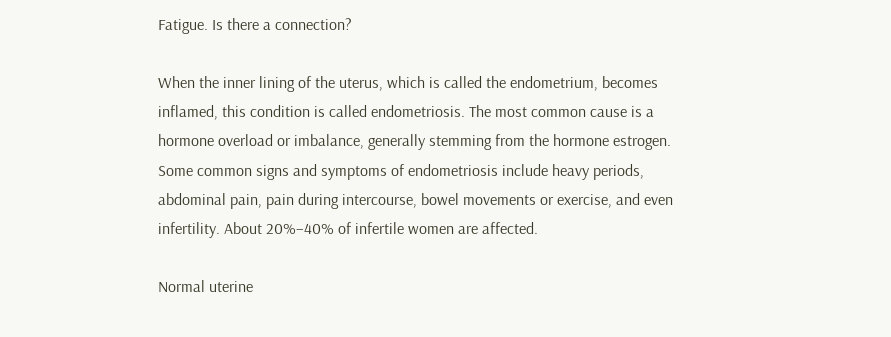Fatigue. Is there a connection?

When the inner lining of the uterus, which is called the endometrium, becomes inflamed, this condition is called endometriosis. The most common cause is a hormone overload or imbalance, generally stemming from the hormone estrogen. Some common signs and symptoms of endometriosis include heavy periods, abdominal pain, pain during intercourse, bowel movements or exercise, and even infertility. About 20%–40% of infertile women are affected.

Normal uterine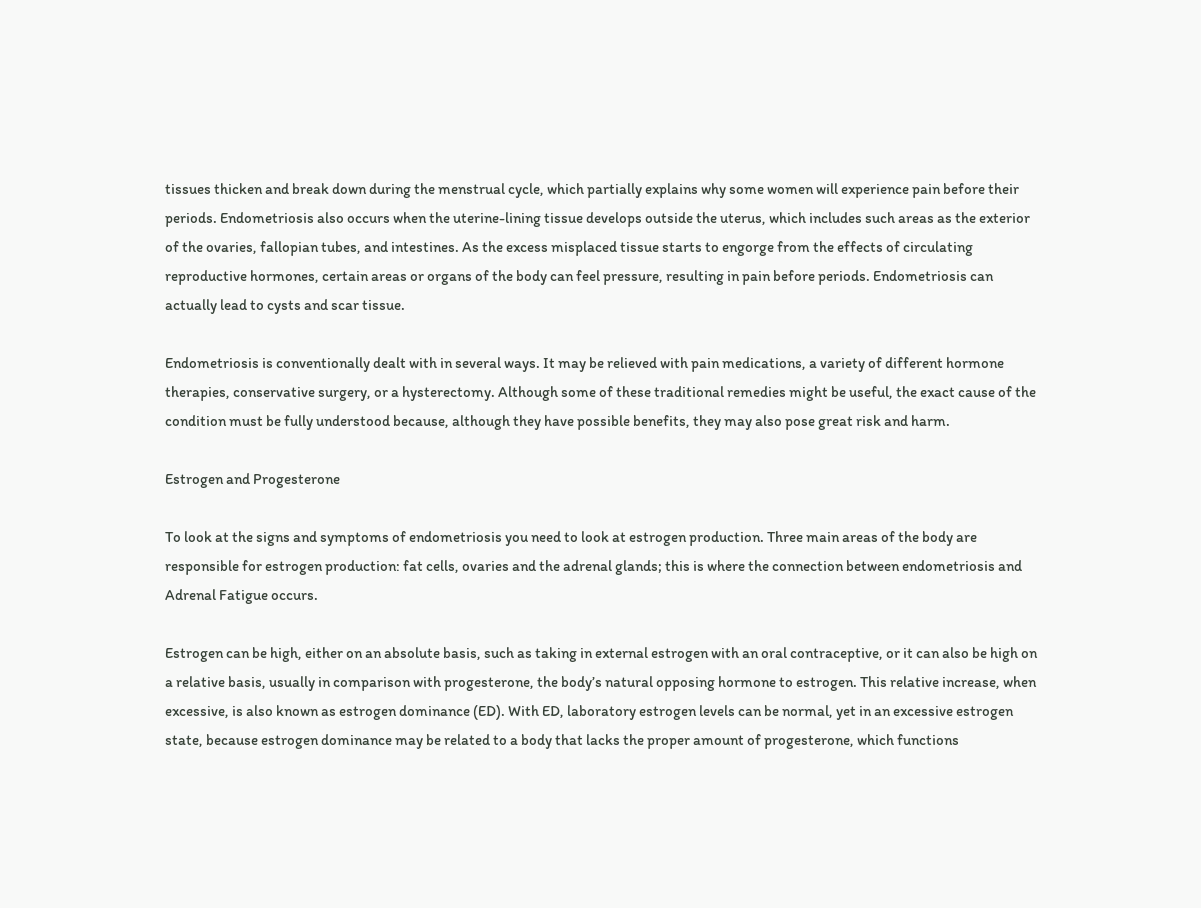tissues thicken and break down during the menstrual cycle, which partially explains why some women will experience pain before their periods. Endometriosis also occurs when the uterine-lining tissue develops outside the uterus, which includes such areas as the exterior of the ovaries, fallopian tubes, and intestines. As the excess misplaced tissue starts to engorge from the effects of circulating reproductive hormones, certain areas or organs of the body can feel pressure, resulting in pain before periods. Endometriosis can actually lead to cysts and scar tissue.

Endometriosis is conventionally dealt with in several ways. It may be relieved with pain medications, a variety of different hormone therapies, conservative surgery, or a hysterectomy. Although some of these traditional remedies might be useful, the exact cause of the condition must be fully understood because, although they have possible benefits, they may also pose great risk and harm.

Estrogen and Progesterone

To look at the signs and symptoms of endometriosis you need to look at estrogen production. Three main areas of the body are responsible for estrogen production: fat cells, ovaries and the adrenal glands; this is where the connection between endometriosis and Adrenal Fatigue occurs.

Estrogen can be high, either on an absolute basis, such as taking in external estrogen with an oral contraceptive, or it can also be high on a relative basis, usually in comparison with progesterone, the body’s natural opposing hormone to estrogen. This relative increase, when excessive, is also known as estrogen dominance (ED). With ED, laboratory estrogen levels can be normal, yet in an excessive estrogen state, because estrogen dominance may be related to a body that lacks the proper amount of progesterone, which functions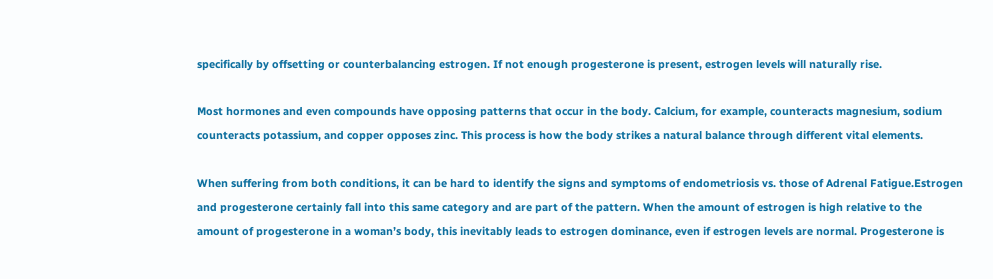specifically by offsetting or counterbalancing estrogen. If not enough progesterone is present, estrogen levels will naturally rise.

Most hormones and even compounds have opposing patterns that occur in the body. Calcium, for example, counteracts magnesium, sodium counteracts potassium, and copper opposes zinc. This process is how the body strikes a natural balance through different vital elements.

When suffering from both conditions, it can be hard to identify the signs and symptoms of endometriosis vs. those of Adrenal Fatigue.Estrogen and progesterone certainly fall into this same category and are part of the pattern. When the amount of estrogen is high relative to the amount of progesterone in a woman’s body, this inevitably leads to estrogen dominance, even if estrogen levels are normal. Progesterone is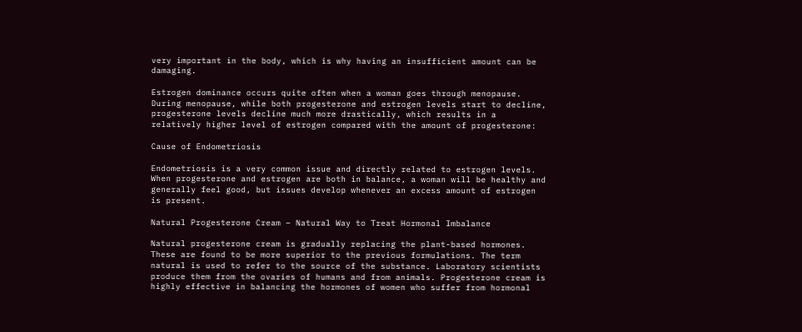very important in the body, which is why having an insufficient amount can be damaging.

Estrogen dominance occurs quite often when a woman goes through menopause. During menopause, while both progesterone and estrogen levels start to decline, progesterone levels decline much more drastically, which results in a relatively higher level of estrogen compared with the amount of progesterone:

Cause of Endometriosis

Endometriosis is a very common issue and directly related to estrogen levels. When progesterone and estrogen are both in balance, a woman will be healthy and generally feel good, but issues develop whenever an excess amount of estrogen is present.

Natural Progesterone Cream – Natural Way to Treat Hormonal Imbalance

Natural progesterone cream is gradually replacing the plant-based hormones. These are found to be more superior to the previous formulations. The term natural is used to refer to the source of the substance. Laboratory scientists produce them from the ovaries of humans and from animals. Progesterone cream is highly effective in balancing the hormones of women who suffer from hormonal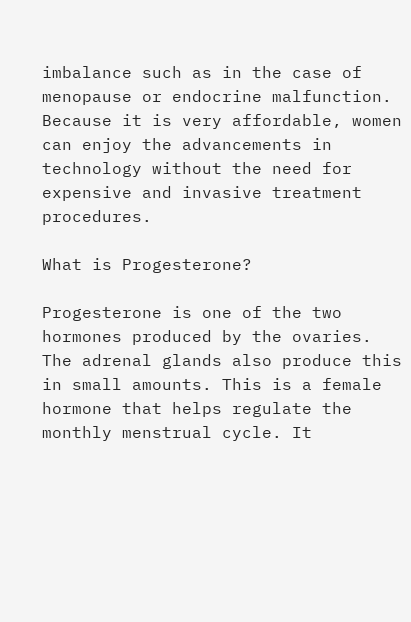imbalance such as in the case of menopause or endocrine malfunction. Because it is very affordable, women can enjoy the advancements in technology without the need for expensive and invasive treatment procedures.

What is Progesterone?

Progesterone is one of the two hormones produced by the ovaries. The adrenal glands also produce this in small amounts. This is a female hormone that helps regulate the monthly menstrual cycle. It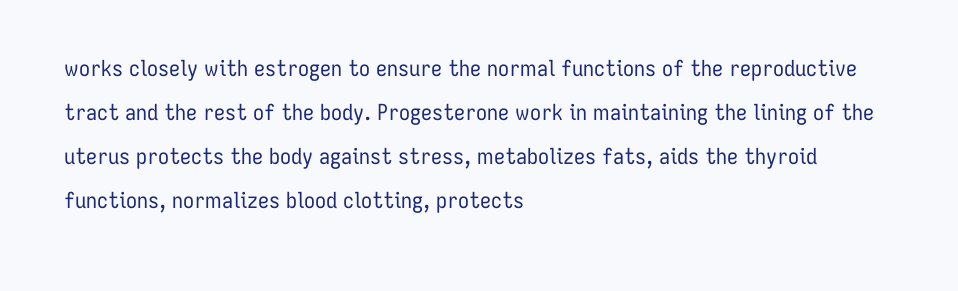works closely with estrogen to ensure the normal functions of the reproductive tract and the rest of the body. Progesterone work in maintaining the lining of the uterus protects the body against stress, metabolizes fats, aids the thyroid functions, normalizes blood clotting, protects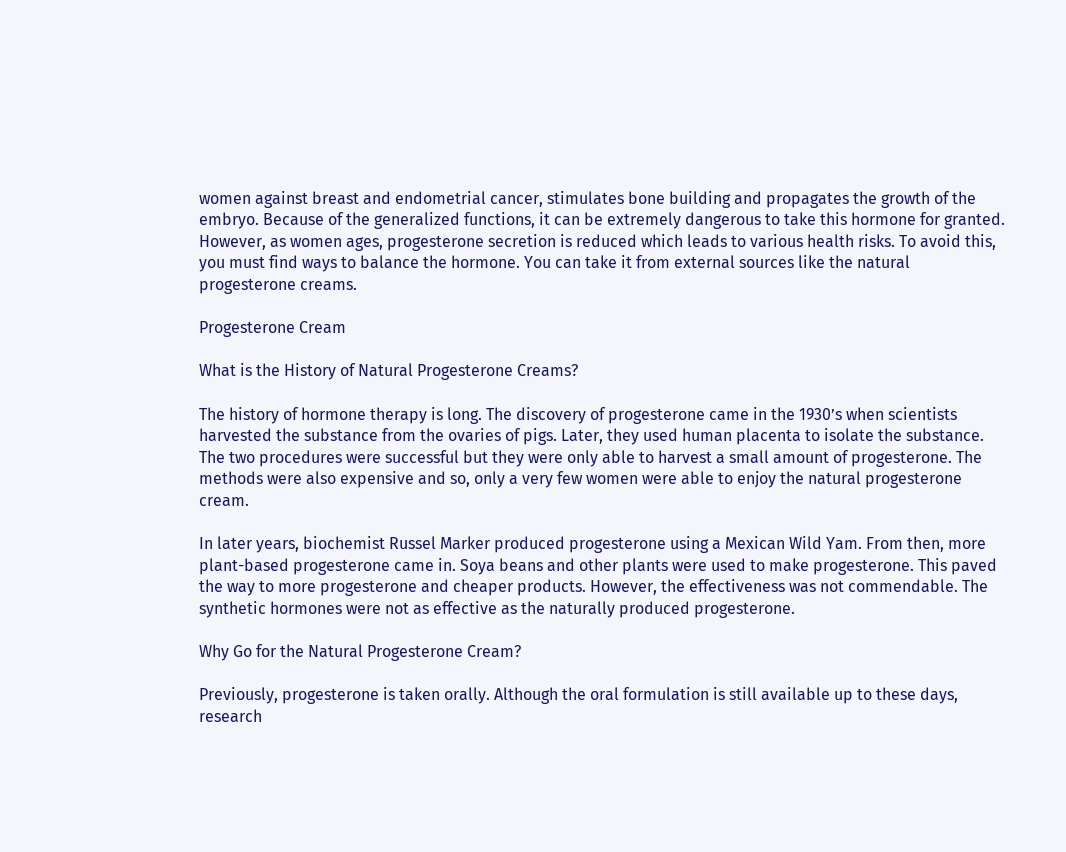women against breast and endometrial cancer, stimulates bone building and propagates the growth of the embryo. Because of the generalized functions, it can be extremely dangerous to take this hormone for granted. However, as women ages, progesterone secretion is reduced which leads to various health risks. To avoid this, you must find ways to balance the hormone. You can take it from external sources like the natural progesterone creams.

Progesterone Cream

What is the History of Natural Progesterone Creams?

The history of hormone therapy is long. The discovery of progesterone came in the 1930’s when scientists harvested the substance from the ovaries of pigs. Later, they used human placenta to isolate the substance. The two procedures were successful but they were only able to harvest a small amount of progesterone. The methods were also expensive and so, only a very few women were able to enjoy the natural progesterone cream.

In later years, biochemist Russel Marker produced progesterone using a Mexican Wild Yam. From then, more plant-based progesterone came in. Soya beans and other plants were used to make progesterone. This paved the way to more progesterone and cheaper products. However, the effectiveness was not commendable. The synthetic hormones were not as effective as the naturally produced progesterone.

Why Go for the Natural Progesterone Cream?

Previously, progesterone is taken orally. Although the oral formulation is still available up to these days, research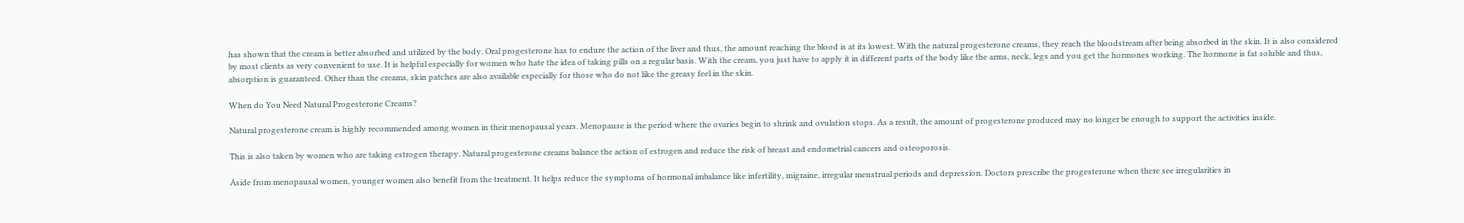has shown that the cream is better absorbed and utilized by the body. Oral progesterone has to endure the action of the liver and thus, the amount reaching the blood is at its lowest. With the natural progesterone creams, they reach the bloodstream after being absorbed in the skin. It is also considered by most clients as very convenient to use. It is helpful especially for women who hate the idea of taking pills on a regular basis. With the cream, you just have to apply it in different parts of the body like the arms, neck, legs and you get the hormones working. The hormone is fat soluble and thus, absorption is guaranteed. Other than the creams, skin patches are also available especially for those who do not like the greasy feel in the skin.

When do You Need Natural Progesterone Creams?

Natural progesterone cream is highly recommended among women in their menopausal years. Menopause is the period where the ovaries begin to shrink and ovulation stops. As a result, the amount of progesterone produced may no longer be enough to support the activities inside.

This is also taken by women who are taking estrogen therapy. Natural progesterone creams balance the action of estrogen and reduce the risk of breast and endometrial cancers and osteoporosis.

Aside from menopausal women, younger women also benefit from the treatment. It helps reduce the symptoms of hormonal imbalance like infertility, migraine, irregular menstrual periods and depression. Doctors prescribe the progesterone when there see irregularities in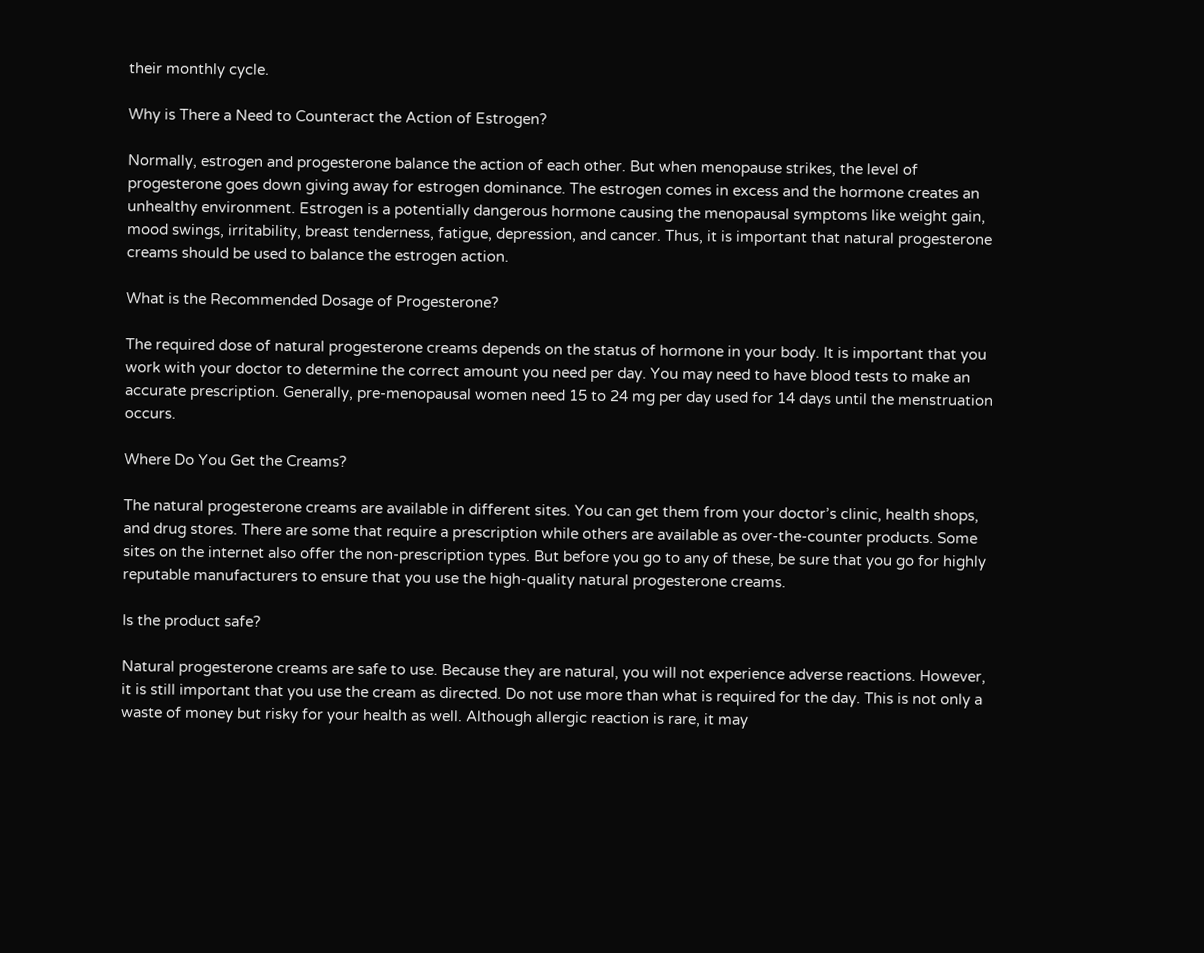their monthly cycle.

Why is There a Need to Counteract the Action of Estrogen?

Normally, estrogen and progesterone balance the action of each other. But when menopause strikes, the level of progesterone goes down giving away for estrogen dominance. The estrogen comes in excess and the hormone creates an unhealthy environment. Estrogen is a potentially dangerous hormone causing the menopausal symptoms like weight gain, mood swings, irritability, breast tenderness, fatigue, depression, and cancer. Thus, it is important that natural progesterone creams should be used to balance the estrogen action.

What is the Recommended Dosage of Progesterone?

The required dose of natural progesterone creams depends on the status of hormone in your body. It is important that you work with your doctor to determine the correct amount you need per day. You may need to have blood tests to make an accurate prescription. Generally, pre-menopausal women need 15 to 24 mg per day used for 14 days until the menstruation occurs.

Where Do You Get the Creams?

The natural progesterone creams are available in different sites. You can get them from your doctor’s clinic, health shops, and drug stores. There are some that require a prescription while others are available as over-the-counter products. Some sites on the internet also offer the non-prescription types. But before you go to any of these, be sure that you go for highly reputable manufacturers to ensure that you use the high-quality natural progesterone creams.

Is the product safe?

Natural progesterone creams are safe to use. Because they are natural, you will not experience adverse reactions. However, it is still important that you use the cream as directed. Do not use more than what is required for the day. This is not only a waste of money but risky for your health as well. Although allergic reaction is rare, it may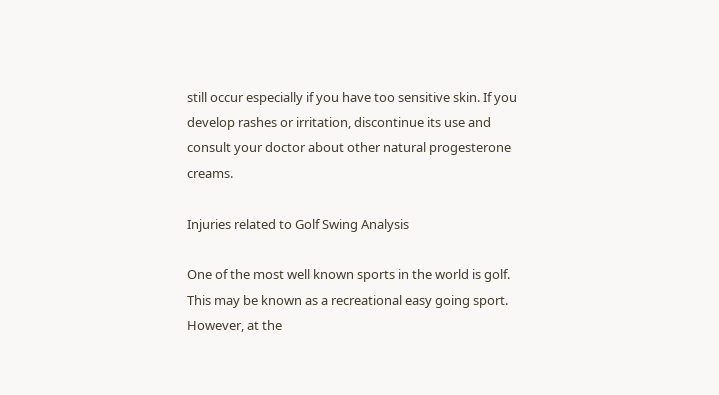still occur especially if you have too sensitive skin. If you develop rashes or irritation, discontinue its use and consult your doctor about other natural progesterone creams.

Injuries related to Golf Swing Analysis

One of the most well known sports in the world is golf. This may be known as a recreational easy going sport. However, at the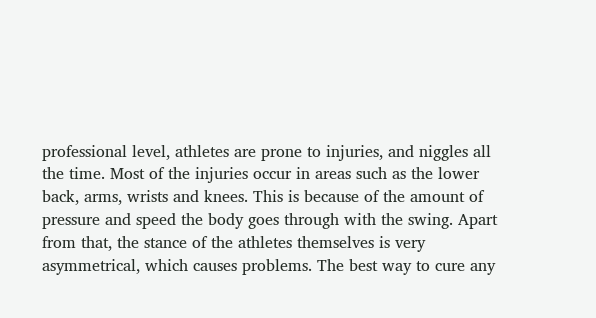professional level, athletes are prone to injuries, and niggles all the time. Most of the injuries occur in areas such as the lower back, arms, wrists and knees. This is because of the amount of pressure and speed the body goes through with the swing. Apart from that, the stance of the athletes themselves is very asymmetrical, which causes problems. The best way to cure any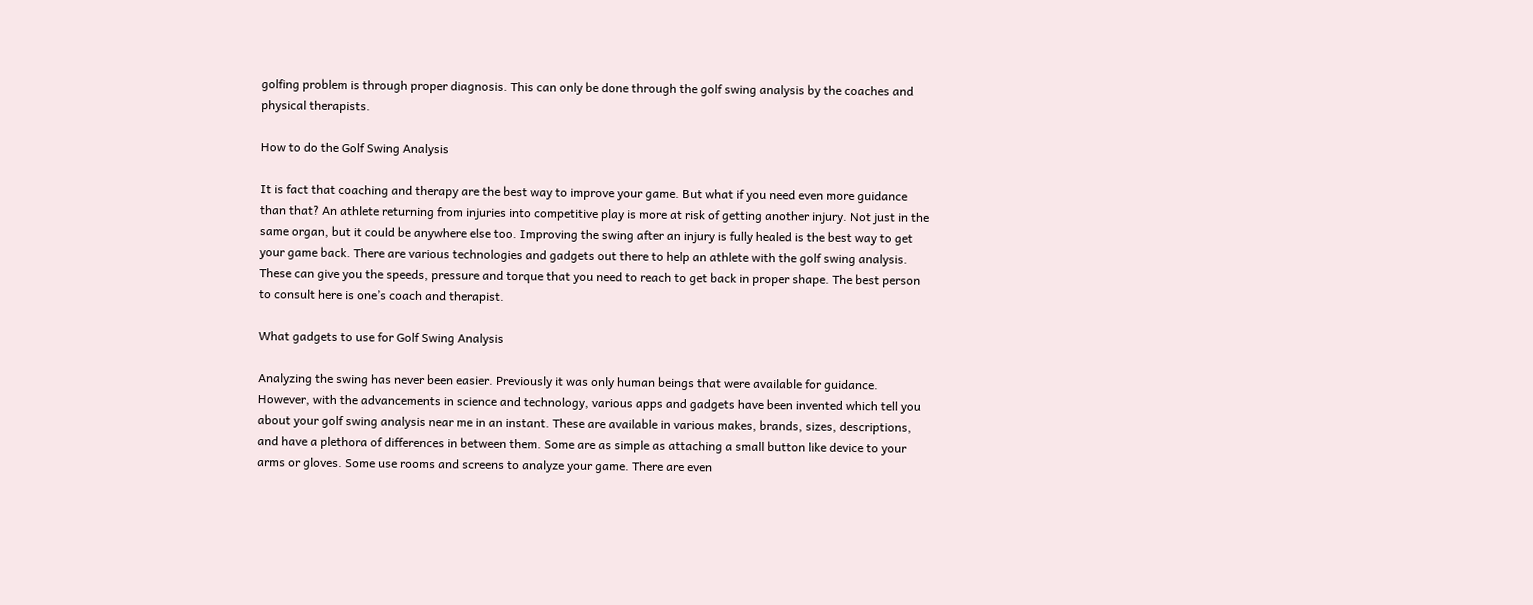golfing problem is through proper diagnosis. This can only be done through the golf swing analysis by the coaches and physical therapists.

How to do the Golf Swing Analysis

It is fact that coaching and therapy are the best way to improve your game. But what if you need even more guidance than that? An athlete returning from injuries into competitive play is more at risk of getting another injury. Not just in the same organ, but it could be anywhere else too. Improving the swing after an injury is fully healed is the best way to get your game back. There are various technologies and gadgets out there to help an athlete with the golf swing analysis. These can give you the speeds, pressure and torque that you need to reach to get back in proper shape. The best person to consult here is one’s coach and therapist.

What gadgets to use for Golf Swing Analysis

Analyzing the swing has never been easier. Previously it was only human beings that were available for guidance. However, with the advancements in science and technology, various apps and gadgets have been invented which tell you about your golf swing analysis near me in an instant. These are available in various makes, brands, sizes, descriptions, and have a plethora of differences in between them. Some are as simple as attaching a small button like device to your arms or gloves. Some use rooms and screens to analyze your game. There are even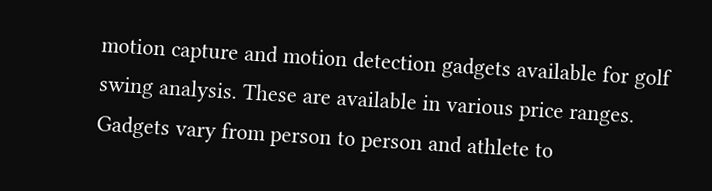motion capture and motion detection gadgets available for golf swing analysis. These are available in various price ranges. Gadgets vary from person to person and athlete to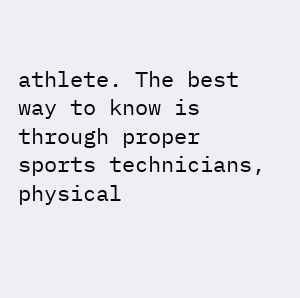athlete. The best way to know is through proper sports technicians, physical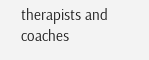therapists and coaches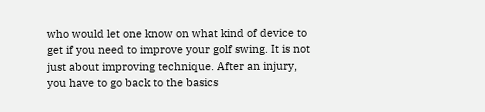who would let one know on what kind of device to get if you need to improve your golf swing. It is not just about improving technique. After an injury, you have to go back to the basics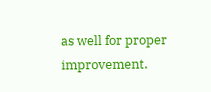as well for proper improvement.